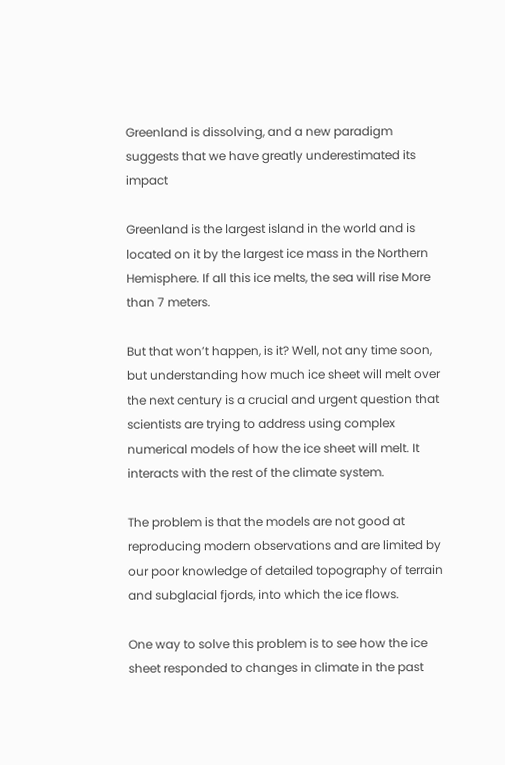Greenland is dissolving, and a new paradigm suggests that we have greatly underestimated its impact

Greenland is the largest island in the world and is located on it by the largest ice mass in the Northern Hemisphere. If all this ice melts, the sea will rise More than 7 meters.

But that won’t happen, is it? Well, not any time soon, but understanding how much ice sheet will melt over the next century is a crucial and urgent question that scientists are trying to address using complex numerical models of how the ice sheet will melt. It interacts with the rest of the climate system.

The problem is that the models are not good at reproducing modern observations and are limited by our poor knowledge of detailed topography of terrain and subglacial fjords, into which the ice flows.

One way to solve this problem is to see how the ice sheet responded to changes in climate in the past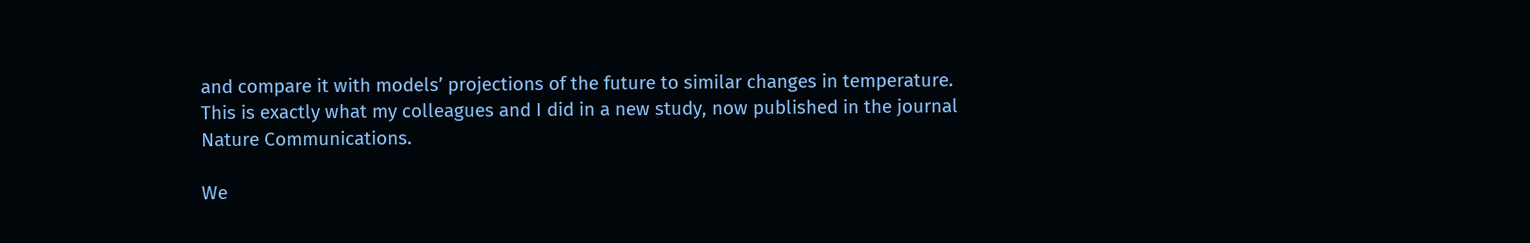and compare it with models’ projections of the future to similar changes in temperature. This is exactly what my colleagues and I did in a new study, now published in the journal Nature Communications.

We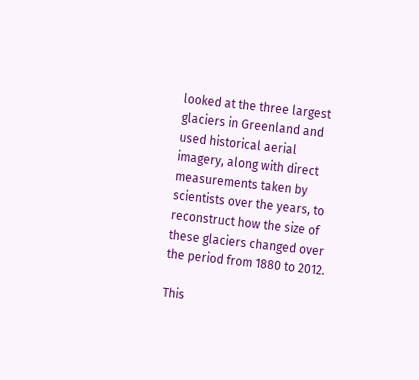looked at the three largest glaciers in Greenland and used historical aerial imagery, along with direct measurements taken by scientists over the years, to reconstruct how the size of these glaciers changed over the period from 1880 to 2012.

This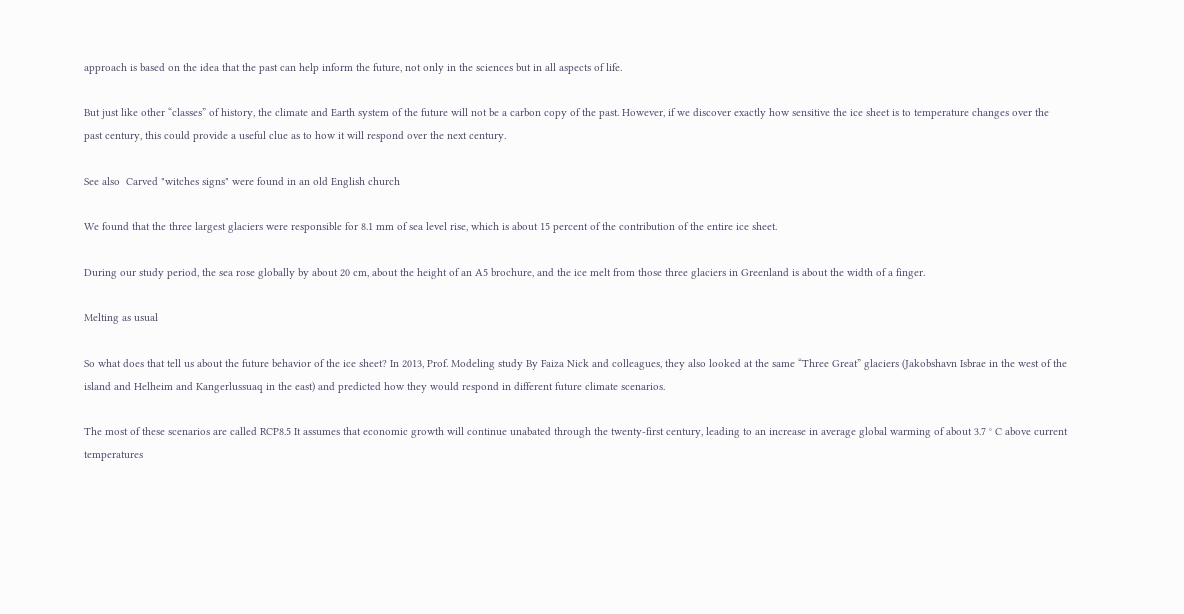approach is based on the idea that the past can help inform the future, not only in the sciences but in all aspects of life.

But just like other “classes” of history, the climate and Earth system of the future will not be a carbon copy of the past. However, if we discover exactly how sensitive the ice sheet is to temperature changes over the past century, this could provide a useful clue as to how it will respond over the next century.

See also  Carved "witches signs" were found in an old English church

We found that the three largest glaciers were responsible for 8.1 mm of sea level rise, which is about 15 percent of the contribution of the entire ice sheet.

During our study period, the sea rose globally by about 20 cm, about the height of an A5 brochure, and the ice melt from those three glaciers in Greenland is about the width of a finger.

Melting as usual

So what does that tell us about the future behavior of the ice sheet? In 2013, Prof. Modeling study By Faiza Nick and colleagues, they also looked at the same “Three Great” glaciers (Jakobshavn Isbrae in the west of the island and Helheim and Kangerlussuaq in the east) and predicted how they would respond in different future climate scenarios.

The most of these scenarios are called RCP8.5 It assumes that economic growth will continue unabated through the twenty-first century, leading to an increase in average global warming of about 3.7 ° C above current temperatures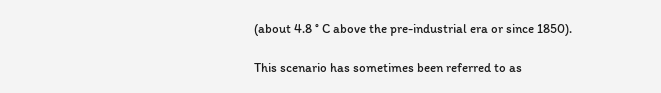(about 4.8 ° C above the pre-industrial era or since 1850).

This scenario has sometimes been referred to as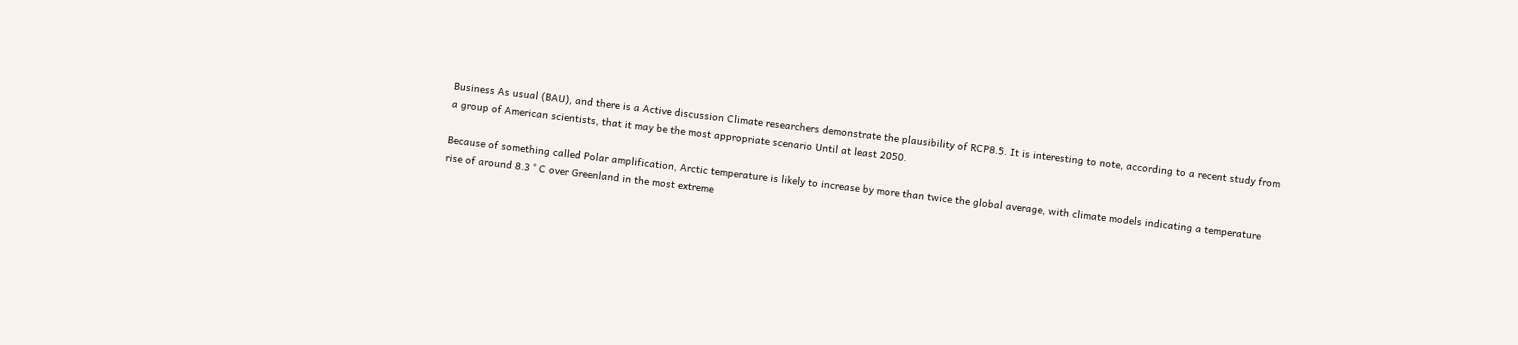Business As usual (BAU), and there is a Active discussion Climate researchers demonstrate the plausibility of RCP8.5. It is interesting to note, according to a recent study from a group of American scientists, that it may be the most appropriate scenario Until at least 2050.

Because of something called Polar amplification, Arctic temperature is likely to increase by more than twice the global average, with climate models indicating a temperature rise of around 8.3 ° C over Greenland in the most extreme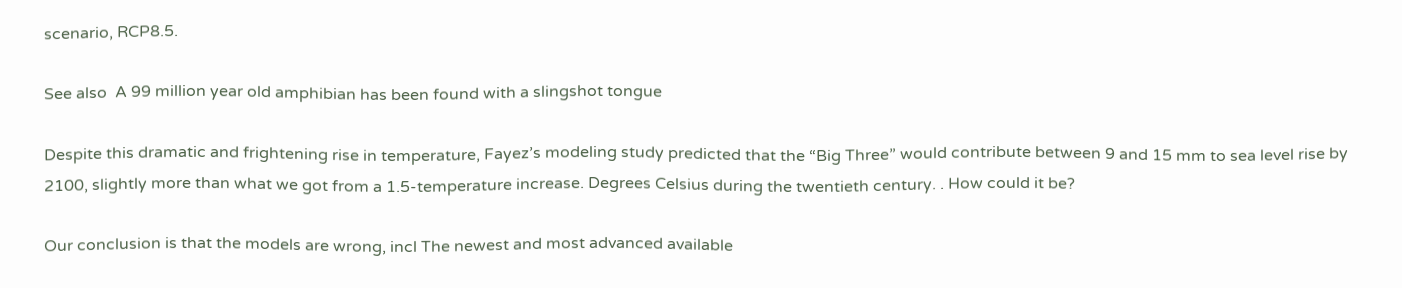scenario, RCP8.5.

See also  A 99 million year old amphibian has been found with a slingshot tongue

Despite this dramatic and frightening rise in temperature, Fayez’s modeling study predicted that the “Big Three” would contribute between 9 and 15 mm to sea level rise by 2100, slightly more than what we got from a 1.5-temperature increase. Degrees Celsius during the twentieth century. . How could it be?

Our conclusion is that the models are wrong, incl The newest and most advanced available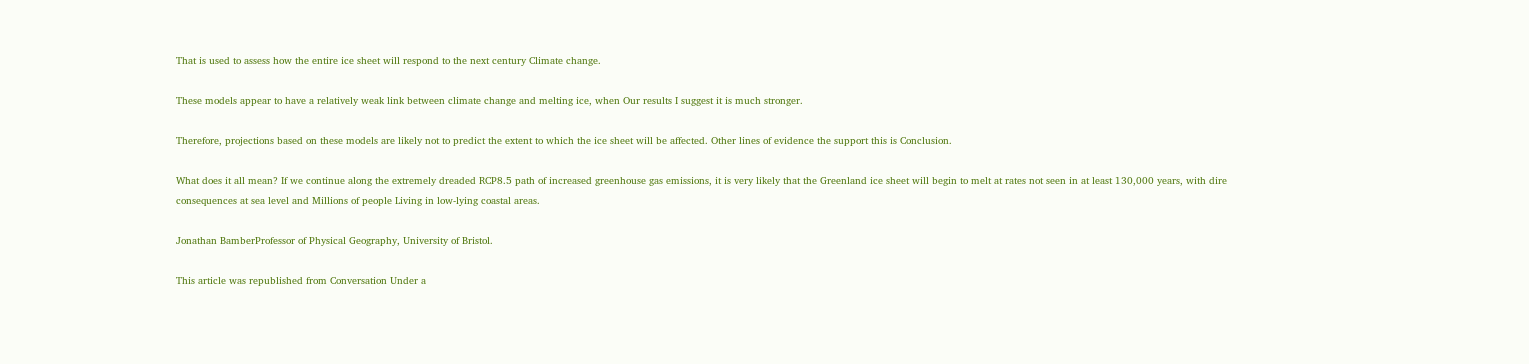That is used to assess how the entire ice sheet will respond to the next century Climate change.

These models appear to have a relatively weak link between climate change and melting ice, when Our results I suggest it is much stronger.

Therefore, projections based on these models are likely not to predict the extent to which the ice sheet will be affected. Other lines of evidence the support this is Conclusion.

What does it all mean? If we continue along the extremely dreaded RCP8.5 path of increased greenhouse gas emissions, it is very likely that the Greenland ice sheet will begin to melt at rates not seen in at least 130,000 years, with dire consequences at sea level and Millions of people Living in low-lying coastal areas.

Jonathan BamberProfessor of Physical Geography, University of Bristol.

This article was republished from Conversation Under a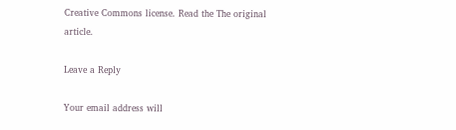Creative Commons license. Read the The original article.

Leave a Reply

Your email address will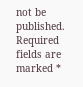not be published. Required fields are marked *